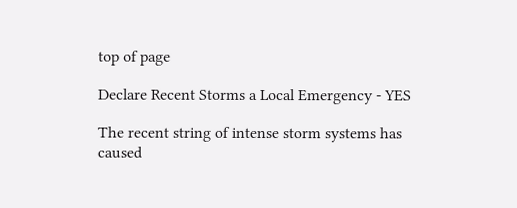top of page

Declare Recent Storms a Local Emergency - YES

The recent string of intense storm systems has caused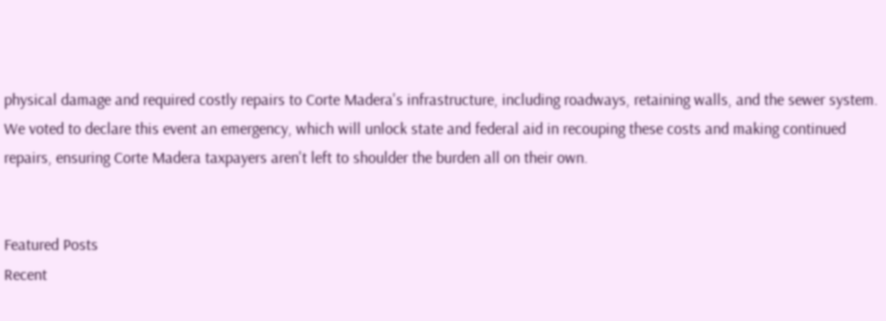physical damage and required costly repairs to Corte Madera's infrastructure, including roadways, retaining walls, and the sewer system. We voted to declare this event an emergency, which will unlock state and federal aid in recouping these costs and making continued repairs, ensuring Corte Madera taxpayers aren't left to shoulder the burden all on their own.


Featured Posts
Recent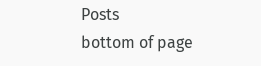Posts
bottom of page